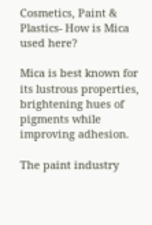Cosmetics, Paint & Plastics- How is Mica used here?

Mica is best known for its lustrous properties, brightening hues of pigments while improving adhesion.

The paint industry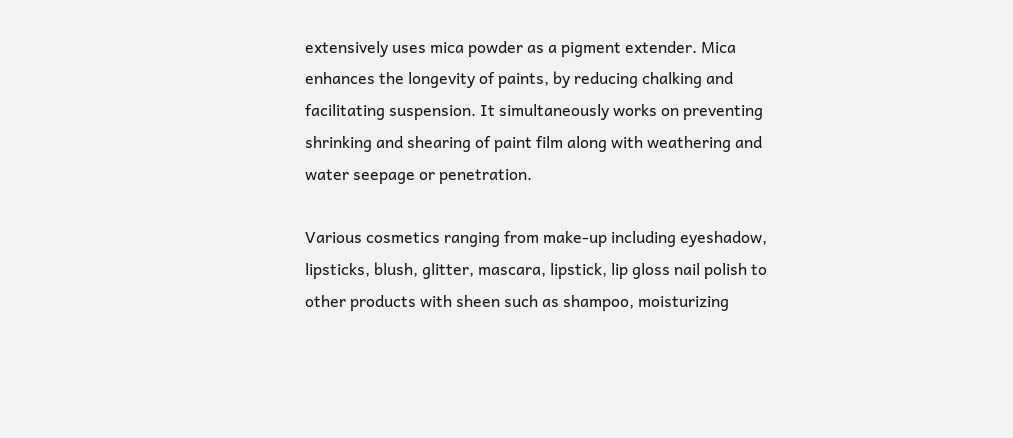extensively uses mica powder as a pigment extender. Mica enhances the longevity of paints, by reducing chalking and facilitating suspension. It simultaneously works on preventing shrinking and shearing of paint film along with weathering and water seepage or penetration.

Various cosmetics ranging from make-up including eyeshadow, lipsticks, blush, glitter, mascara, lipstick, lip gloss nail polish to other products with sheen such as shampoo, moisturizing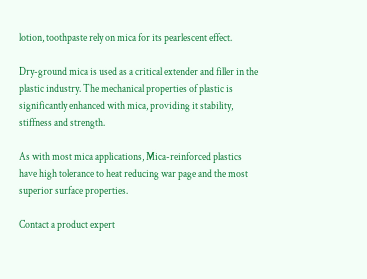lotion, toothpaste rely on mica for its pearlescent effect.

Dry-ground mica is used as a critical extender and filler in the plastic industry. The mechanical properties of plastic is significantly enhanced with mica, providing it stability, stiffness and strength.

As with most mica applications, Mica-reinforced plastics have high tolerance to heat reducing war page and the most superior surface properties.

Contact a product expert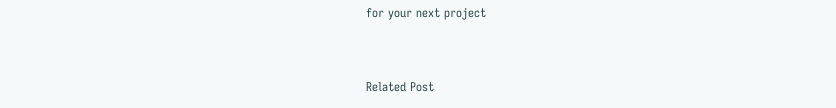for your next project


Related Post